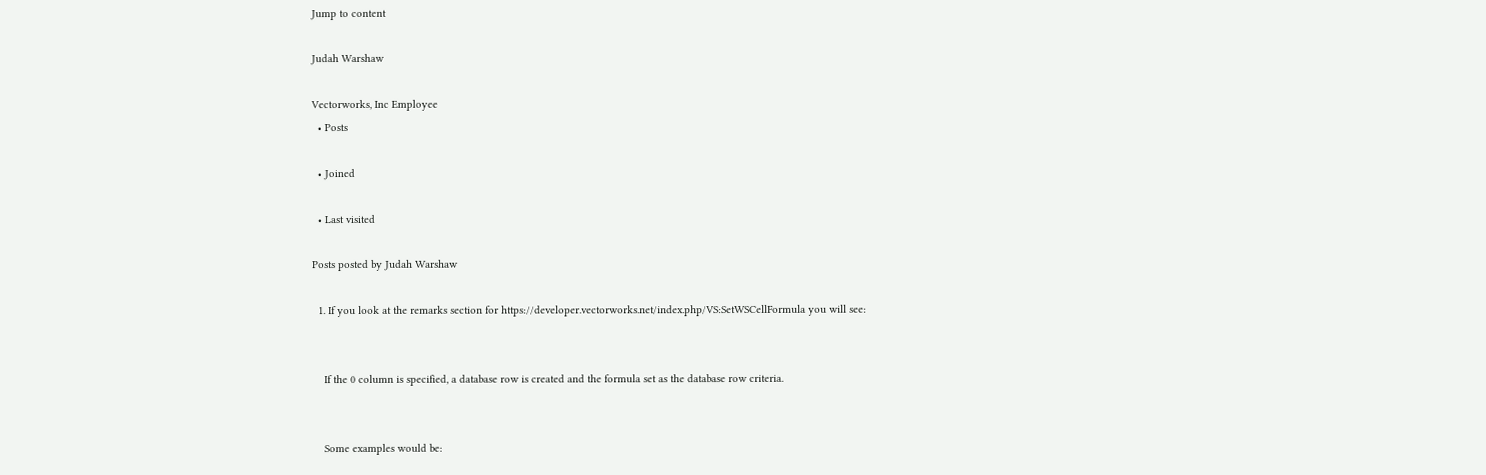Jump to content

Judah Warshaw

Vectorworks, Inc Employee
  • Posts

  • Joined

  • Last visited

Posts posted by Judah Warshaw

  1. If you look at the remarks section for https://developer.vectorworks.net/index.php/VS:SetWSCellFormula you will see:


    If the 0 column is specified, a database row is created and the formula set as the database row criteria.


    Some examples would be: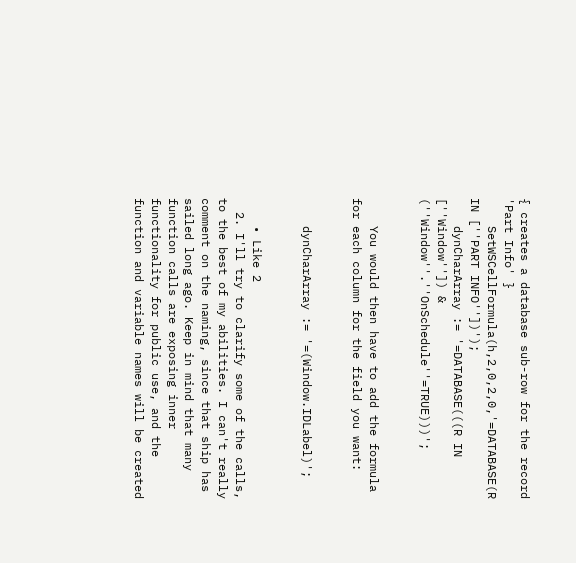{ creates a database sub-row for the record 'Part Info' }
    SetWSCellFormula(h,2,0,2,0,'=DATABASE(R IN [''PART INFO''])');
    dynCharArray := '=DATABASE(((R IN [''Window'']) & (''Window''.''OnSchedule''=TRUE)))';


    You would then have to add the formula for each column for the field you want:


    dynCharArray := '=(Window.IDLabel)';


    • Like 2
  2. I'll try to clarify some of the calls, to the best of my abilities. I can't really comment on the naming, since that ship has sailed long ago. Keep in mind that many function calls are exposing inner functionality for public use, and the function and variable names will be created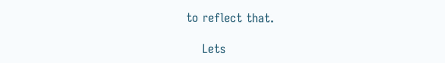to reflect that.

    Lets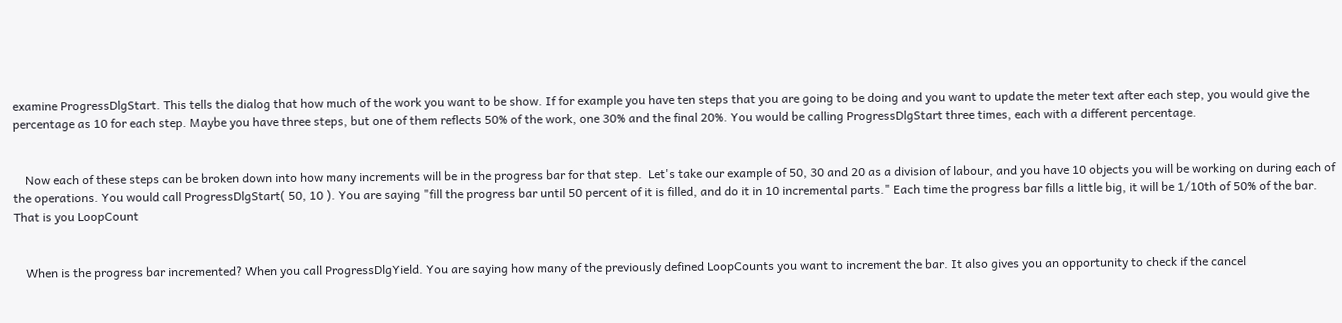examine ProgressDlgStart. This tells the dialog that how much of the work you want to be show. If for example you have ten steps that you are going to be doing and you want to update the meter text after each step, you would give the percentage as 10 for each step. Maybe you have three steps, but one of them reflects 50% of the work, one 30% and the final 20%. You would be calling ProgressDlgStart three times, each with a different percentage.


    Now each of these steps can be broken down into how many increments will be in the progress bar for that step.  Let's take our example of 50, 30 and 20 as a division of labour, and you have 10 objects you will be working on during each of the operations. You would call ProgressDlgStart( 50, 10 ). You are saying "fill the progress bar until 50 percent of it is filled, and do it in 10 incremental parts." Each time the progress bar fills a little big, it will be 1/10th of 50% of the bar. That is you LoopCount


    When is the progress bar incremented? When you call ProgressDlgYield. You are saying how many of the previously defined LoopCounts you want to increment the bar. It also gives you an opportunity to check if the cancel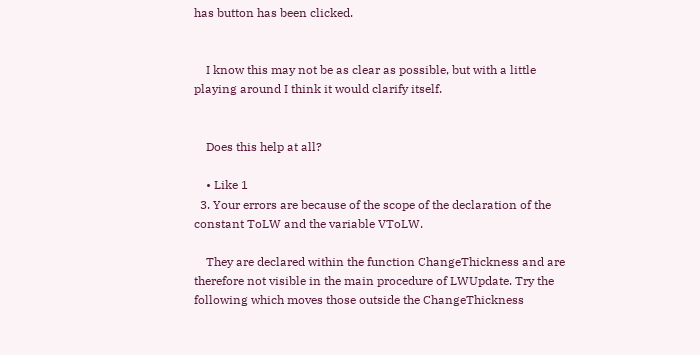has button has been clicked.


    I know this may not be as clear as possible, but with a little playing around I think it would clarify itself.


    Does this help at all?

    • Like 1
  3. Your errors are because of the scope of the declaration of the constant ToLW and the variable VToLW.

    They are declared within the function ChangeThickness and are therefore not visible in the main procedure of LWUpdate. Try the following which moves those outside the ChangeThickness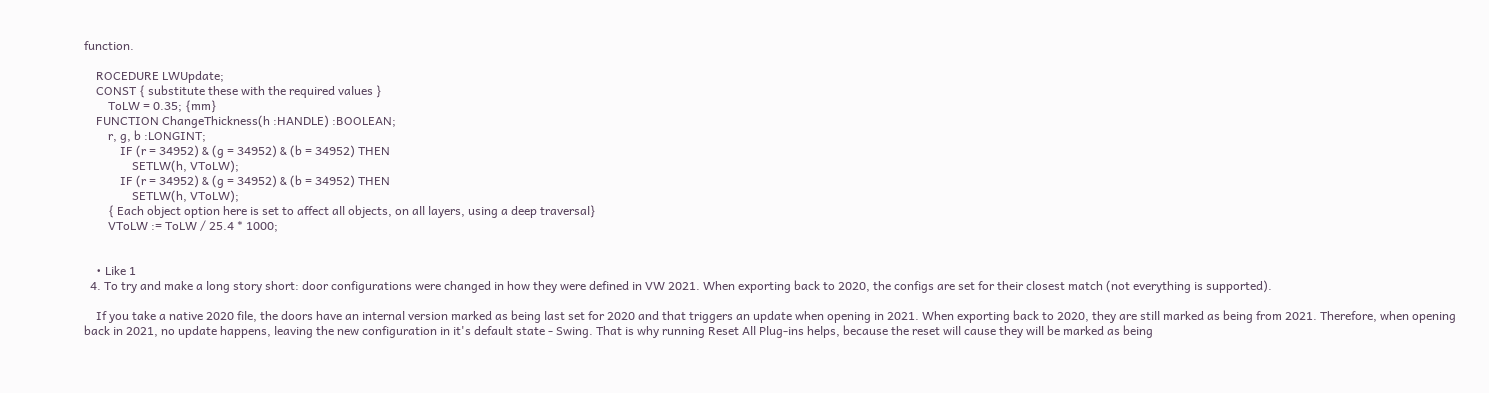function.

    ROCEDURE LWUpdate;
    CONST { substitute these with the required values }
        ToLW = 0.35; {mm}
    FUNCTION ChangeThickness(h :HANDLE) :BOOLEAN;
        r, g, b :LONGINT;
            IF (r = 34952) & (g = 34952) & (b = 34952) THEN
                SETLW(h, VToLW);
            IF (r = 34952) & (g = 34952) & (b = 34952) THEN
                SETLW(h, VToLW);
        { Each object option here is set to affect all objects, on all layers, using a deep traversal}
        VToLW := ToLW / 25.4 * 1000;


    • Like 1
  4. To try and make a long story short: door configurations were changed in how they were defined in VW 2021. When exporting back to 2020, the configs are set for their closest match (not everything is supported).

    If you take a native 2020 file, the doors have an internal version marked as being last set for 2020 and that triggers an update when opening in 2021. When exporting back to 2020, they are still marked as being from 2021. Therefore, when opening back in 2021, no update happens, leaving the new configuration in it's default state - Swing. That is why running Reset All Plug-ins helps, because the reset will cause they will be marked as being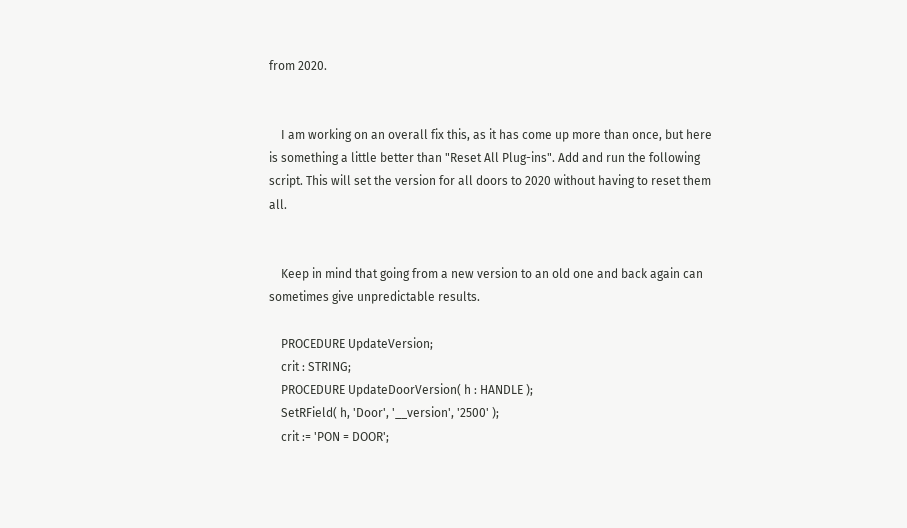from 2020.


    I am working on an overall fix this, as it has come up more than once, but here is something a little better than "Reset All Plug-ins". Add and run the following script. This will set the version for all doors to 2020 without having to reset them all.


    Keep in mind that going from a new version to an old one and back again can sometimes give unpredictable results.

    PROCEDURE UpdateVersion;
    crit : STRING;
    PROCEDURE UpdateDoorVersion( h : HANDLE );
    SetRField( h, 'Door', '__version', '2500' );
    crit := 'PON = DOOR';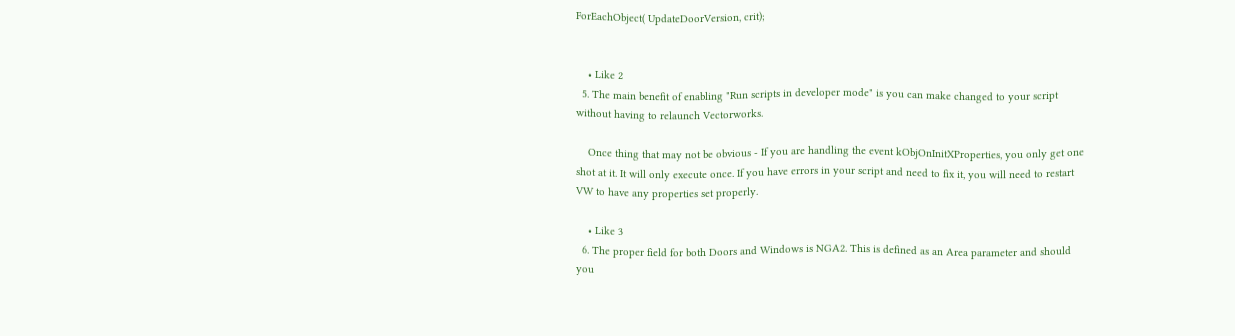ForEachObject( UpdateDoorVersion, crit);


    • Like 2
  5. The main benefit of enabling "Run scripts in developer mode" is you can make changed to your script without having to relaunch Vectorworks.

    Once thing that may not be obvious - If you are handling the event kObjOnInitXProperties, you only get one shot at it. It will only execute once. If you have errors in your script and need to fix it, you will need to restart VW to have any properties set properly.

    • Like 3
  6. The proper field for both Doors and Windows is NGA2. This is defined as an Area parameter and should you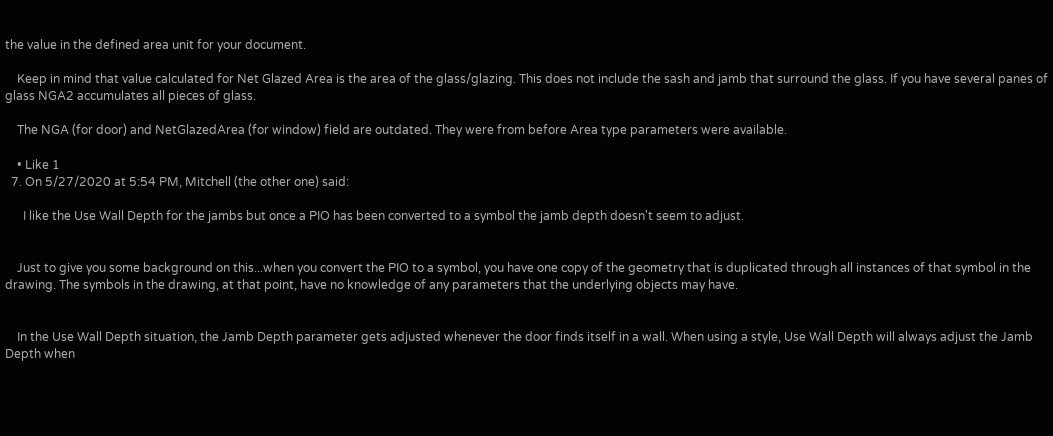the value in the defined area unit for your document.

    Keep in mind that value calculated for Net Glazed Area is the area of the glass/glazing. This does not include the sash and jamb that surround the glass. If you have several panes of glass NGA2 accumulates all pieces of glass.

    The NGA (for door) and NetGlazedArea (for window) field are outdated. They were from before Area type parameters were available.

    • Like 1
  7. On 5/27/2020 at 5:54 PM, Mitchell (the other one) said:

      I like the Use Wall Depth for the jambs but once a PIO has been converted to a symbol the jamb depth doesn't seem to adjust.


    Just to give you some background on this...when you convert the PIO to a symbol, you have one copy of the geometry that is duplicated through all instances of that symbol in the drawing. The symbols in the drawing, at that point, have no knowledge of any parameters that the underlying objects may have.


    In the Use Wall Depth situation, the Jamb Depth parameter gets adjusted whenever the door finds itself in a wall. When using a style, Use Wall Depth will always adjust the Jamb Depth when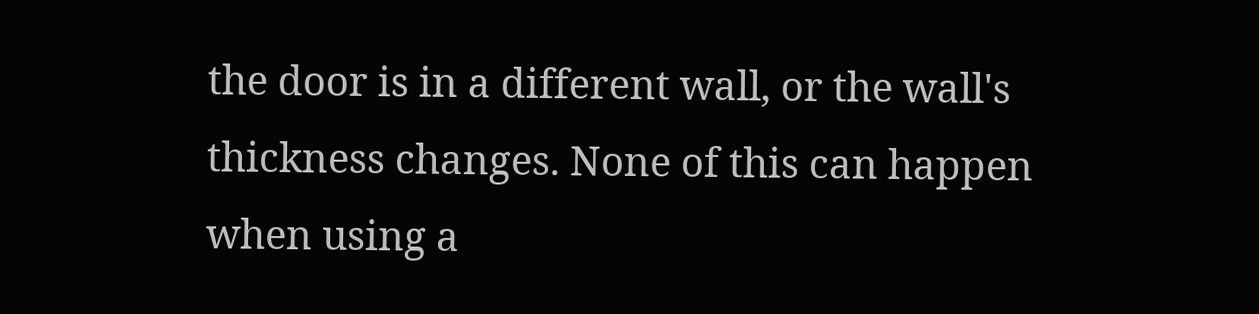the door is in a different wall, or the wall's thickness changes. None of this can happen when using a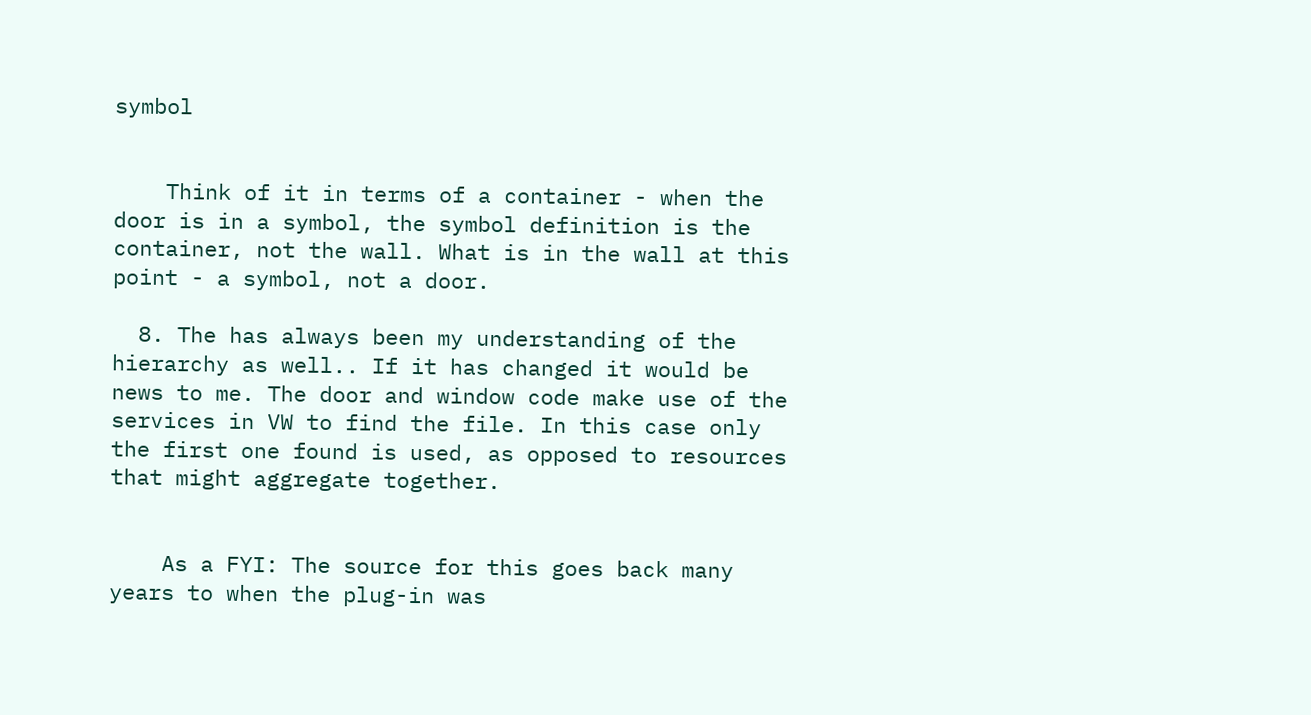symbol


    Think of it in terms of a container - when the door is in a symbol, the symbol definition is the container, not the wall. What is in the wall at this point - a symbol, not a door.

  8. The has always been my understanding of the hierarchy as well.. If it has changed it would be news to me. The door and window code make use of the services in VW to find the file. In this case only the first one found is used, as opposed to resources that might aggregate together.


    As a FYI: The source for this goes back many years to when the plug-in was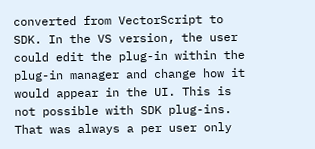converted from VectorScript to SDK. In the VS version, the user could edit the plug-in within the plug-in manager and change how it would appear in the UI. This is not possible with SDK plug-ins. That was always a per user only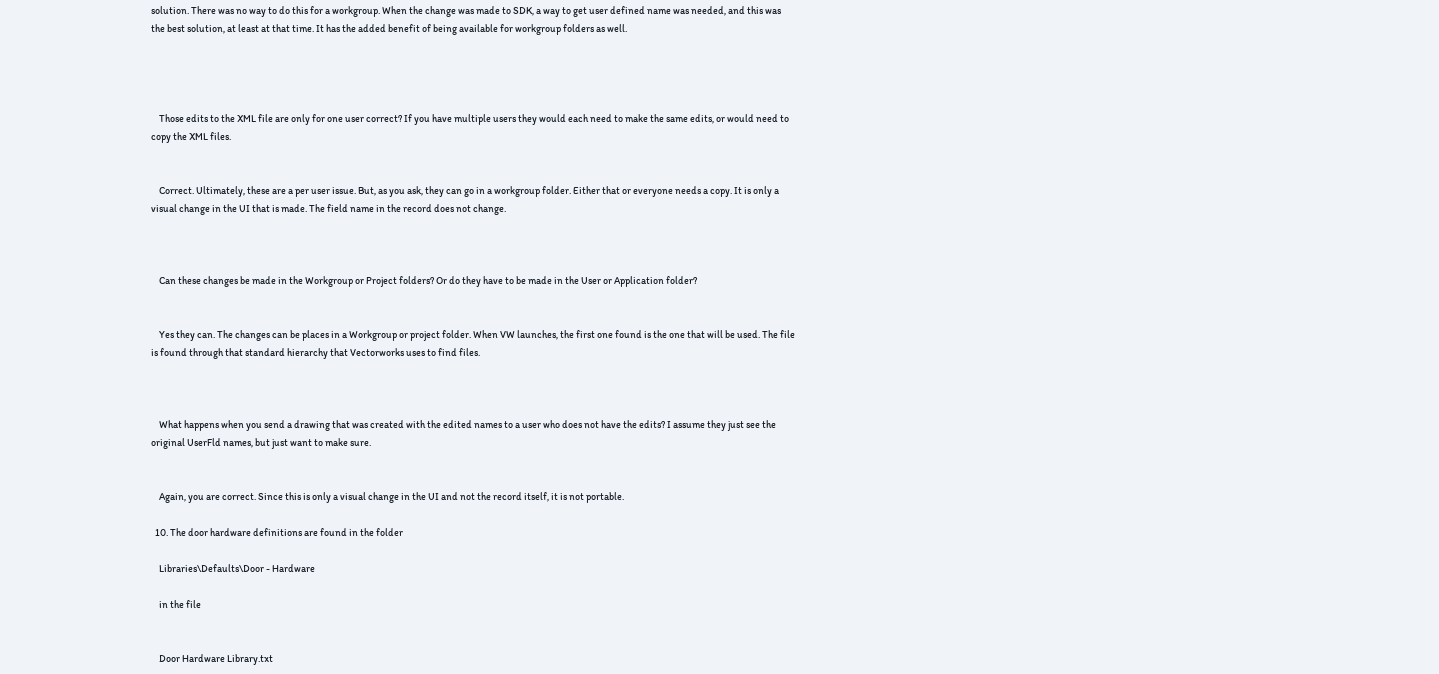solution. There was no way to do this for a workgroup. When the change was made to SDK, a way to get user defined name was needed, and this was the best solution, at least at that time. It has the added benefit of being available for workgroup folders as well.




    Those edits to the XML file are only for one user correct? If you have multiple users they would each need to make the same edits, or would need to copy the XML files.


    Correct. Ultimately, these are a per user issue. But, as you ask, they can go in a workgroup folder. Either that or everyone needs a copy. It is only a visual change in the UI that is made. The field name in the record does not change.



    Can these changes be made in the Workgroup or Project folders? Or do they have to be made in the User or Application folder?


    Yes they can. The changes can be places in a Workgroup or project folder. When VW launches, the first one found is the one that will be used. The file is found through that standard hierarchy that Vectorworks uses to find files.



    What happens when you send a drawing that was created with the edited names to a user who does not have the edits? I assume they just see the original UserFld names, but just want to make sure.


    Again, you are correct. Since this is only a visual change in the UI and not the record itself, it is not portable.

  10. The door hardware definitions are found in the folder

    Libraries\Defaults\Door - Hardware

    in the file


    Door Hardware Library.txt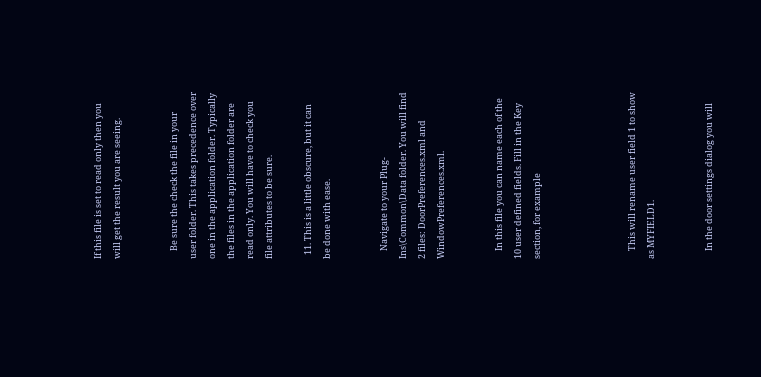If this file is set to read only then you will get the result you are seeing.


    Be sure the check the file in your user folder. This takes precedence over one in the application folder. Typically the files in the application folder are read only. You will have to check you file attributes to be sure.

  11. This is a little obscure, but it can be done with ease.


    Navigate to your Plug-Ins\Common\Data folder. You will find 2 files: DoorPreferences.xml and WindowPreferences.xml.


    In this file you can name each of the 10 user defined fields. Fill in the Key section, for example




    This will rename user field 1 to show as MYFIELD1.


    In the door settings dialog you will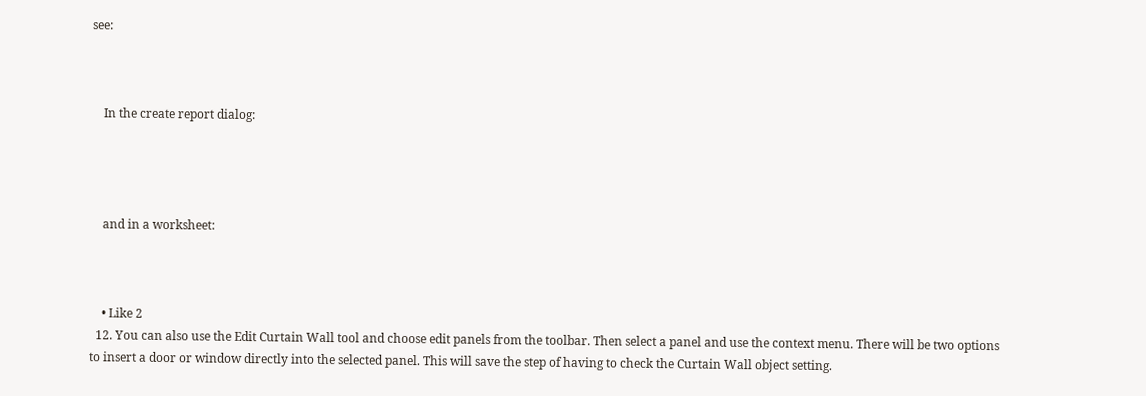see:



    In the create report dialog:




    and in a worksheet:



    • Like 2
  12. You can also use the Edit Curtain Wall tool and choose edit panels from the toolbar. Then select a panel and use the context menu. There will be two options to insert a door or window directly into the selected panel. This will save the step of having to check the Curtain Wall object setting.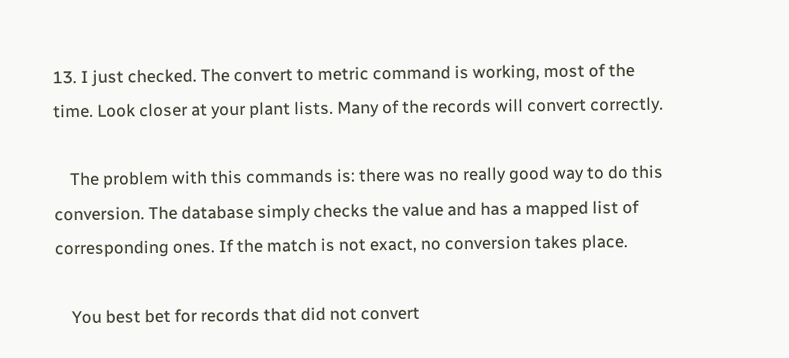13. I just checked. The convert to metric command is working, most of the time. Look closer at your plant lists. Many of the records will convert correctly.

    The problem with this commands is: there was no really good way to do this conversion. The database simply checks the value and has a mapped list of corresponding ones. If the match is not exact, no conversion takes place.

    You best bet for records that did not convert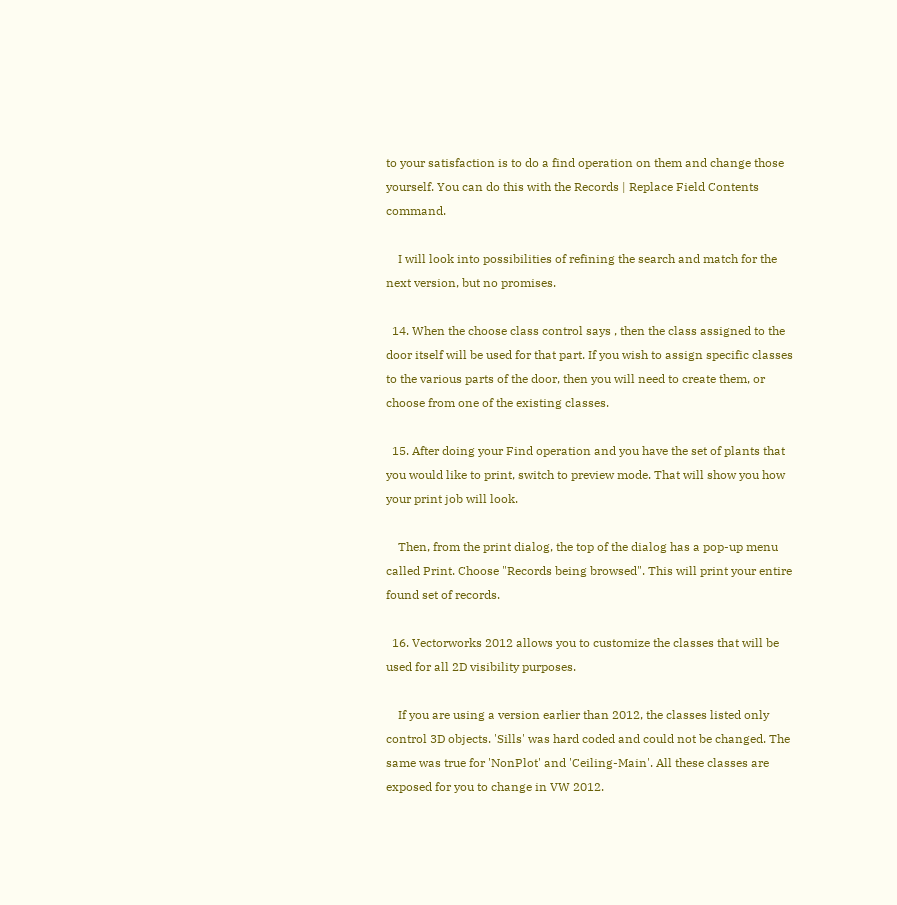to your satisfaction is to do a find operation on them and change those yourself. You can do this with the Records | Replace Field Contents command.

    I will look into possibilities of refining the search and match for the next version, but no promises.

  14. When the choose class control says , then the class assigned to the door itself will be used for that part. If you wish to assign specific classes to the various parts of the door, then you will need to create them, or choose from one of the existing classes.

  15. After doing your Find operation and you have the set of plants that you would like to print, switch to preview mode. That will show you how your print job will look.

    Then, from the print dialog, the top of the dialog has a pop-up menu called Print. Choose "Records being browsed". This will print your entire found set of records.

  16. Vectorworks 2012 allows you to customize the classes that will be used for all 2D visibility purposes.

    If you are using a version earlier than 2012, the classes listed only control 3D objects. 'Sills' was hard coded and could not be changed. The same was true for 'NonPlot' and 'Ceiling-Main'. All these classes are exposed for you to change in VW 2012.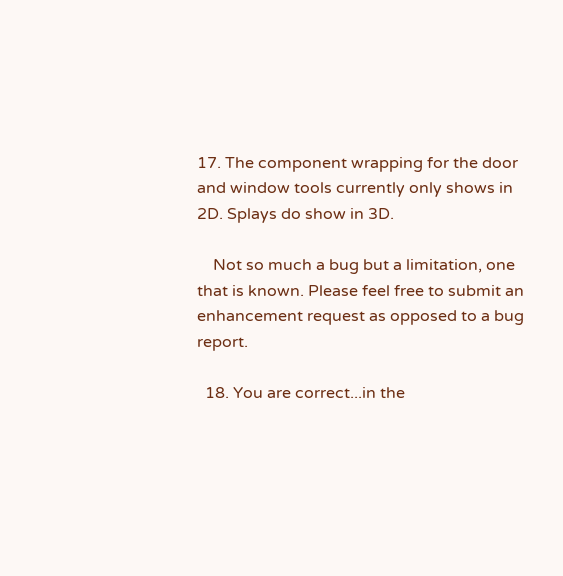17. The component wrapping for the door and window tools currently only shows in 2D. Splays do show in 3D.

    Not so much a bug but a limitation, one that is known. Please feel free to submit an enhancement request as opposed to a bug report.

  18. You are correct...in the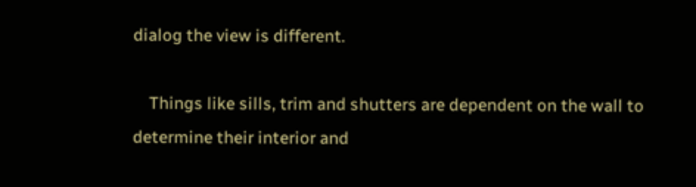dialog the view is different.

    Things like sills, trim and shutters are dependent on the wall to determine their interior and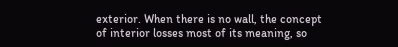exterior. When there is no wall, the concept of interior losses most of its meaning, so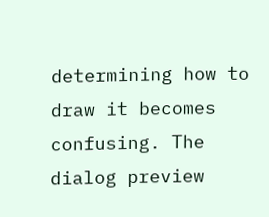determining how to draw it becomes confusing. The dialog preview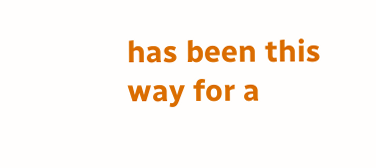has been this way for a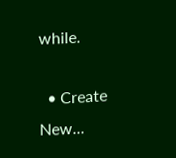while.

  • Create New...